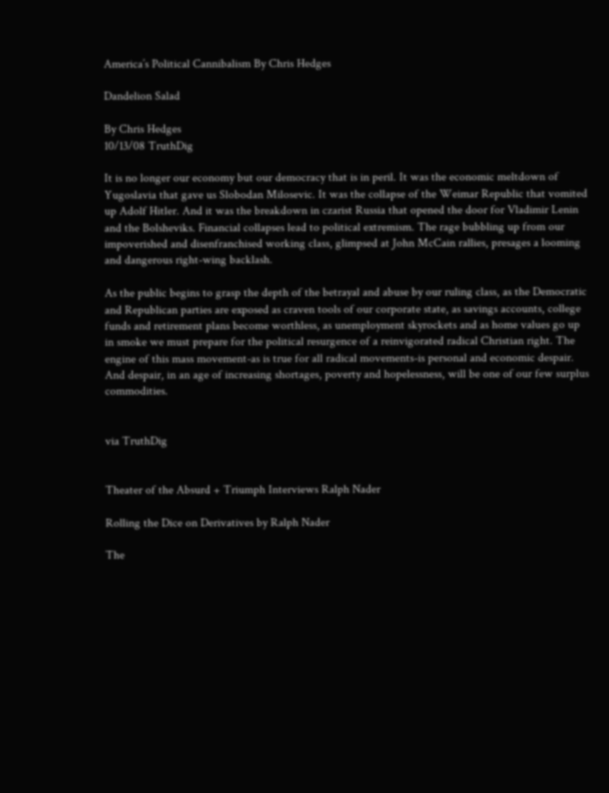America’s Political Cannibalism By Chris Hedges

Dandelion Salad

By Chris Hedges
10/13/08 TruthDig

It is no longer our economy but our democracy that is in peril. It was the economic meltdown of Yugoslavia that gave us Slobodan Milosevic. It was the collapse of the Weimar Republic that vomited up Adolf Hitler. And it was the breakdown in czarist Russia that opened the door for Vladimir Lenin and the Bolsheviks. Financial collapses lead to political extremism. The rage bubbling up from our impoverished and disenfranchised working class, glimpsed at John McCain rallies, presages a looming and dangerous right-wing backlash.

As the public begins to grasp the depth of the betrayal and abuse by our ruling class, as the Democratic and Republican parties are exposed as craven tools of our corporate state, as savings accounts, college funds and retirement plans become worthless, as unemployment skyrockets and as home values go up in smoke we must prepare for the political resurgence of a reinvigorated radical Christian right. The engine of this mass movement-as is true for all radical movements-is personal and economic despair. And despair, in an age of increasing shortages, poverty and hopelessness, will be one of our few surplus commodities.


via TruthDig


Theater of the Absurd + Triumph Interviews Ralph Nader

Rolling the Dice on Derivatives by Ralph Nader

The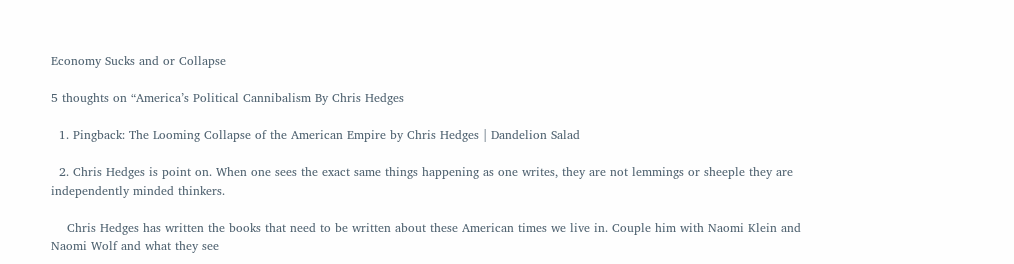Economy Sucks and or Collapse

5 thoughts on “America’s Political Cannibalism By Chris Hedges

  1. Pingback: The Looming Collapse of the American Empire by Chris Hedges | Dandelion Salad

  2. Chris Hedges is point on. When one sees the exact same things happening as one writes, they are not lemmings or sheeple they are independently minded thinkers.

    Chris Hedges has written the books that need to be written about these American times we live in. Couple him with Naomi Klein and Naomi Wolf and what they see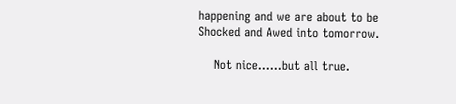happening and we are about to be Shocked and Awed into tomorrow.

    Not nice……but all true.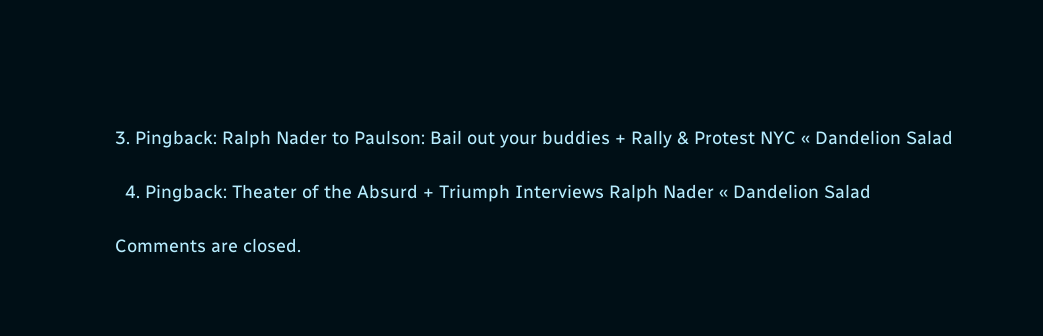3. Pingback: Ralph Nader to Paulson: Bail out your buddies + Rally & Protest NYC « Dandelion Salad

  4. Pingback: Theater of the Absurd + Triumph Interviews Ralph Nader « Dandelion Salad

Comments are closed.